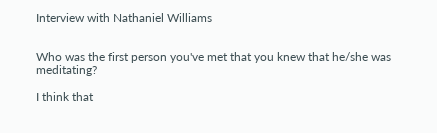Interview with Nathaniel Williams


Who was the first person you've met that you knew that he/she was meditating?

I think that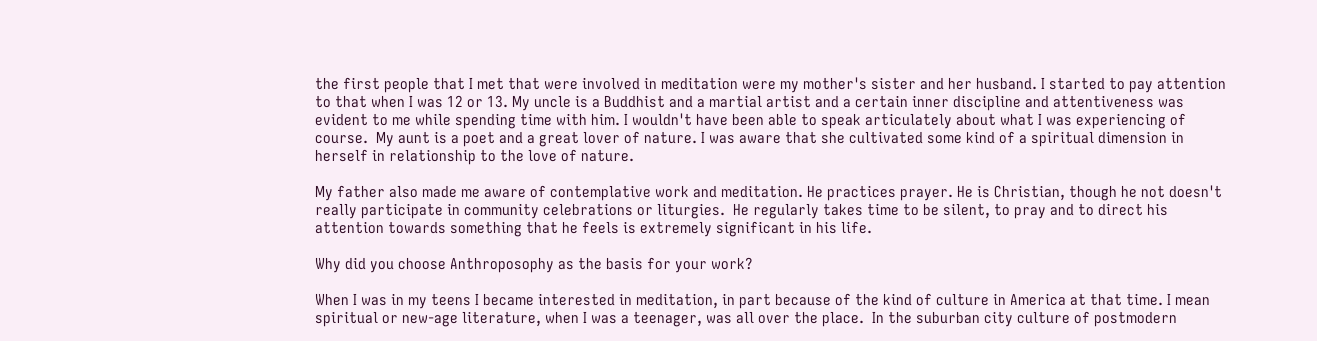the first people that I met that were involved in meditation were my mother's sister and her husband. I started to pay attention to that when I was 12 or 13. My uncle is a Buddhist and a martial artist and a certain inner discipline and attentiveness was evident to me while spending time with him. I wouldn't have been able to speak articulately about what I was experiencing of course.  My aunt is a poet and a great lover of nature. I was aware that she cultivated some kind of a spiritual dimension in herself in relationship to the love of nature.

My father also made me aware of contemplative work and meditation. He practices prayer. He is Christian, though he not doesn't really participate in community celebrations or liturgies.  He regularly takes time to be silent, to pray and to direct his attention towards something that he feels is extremely significant in his life.

Why did you choose Anthroposophy as the basis for your work?

When I was in my teens I became interested in meditation, in part because of the kind of culture in America at that time. I mean spiritual or new-age literature, when I was a teenager, was all over the place.  In the suburban city culture of postmodern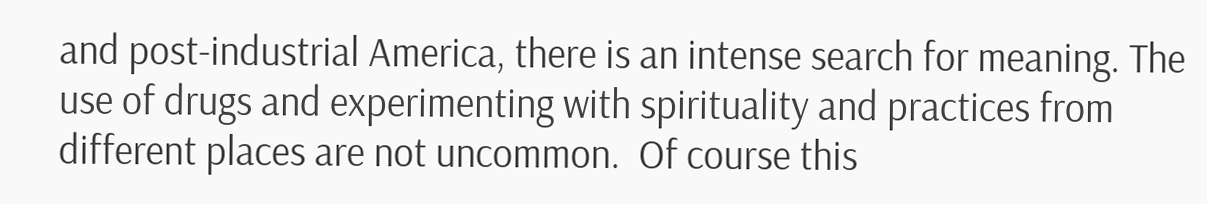and post-industrial America, there is an intense search for meaning. The use of drugs and experimenting with spirituality and practices from different places are not uncommon.  Of course this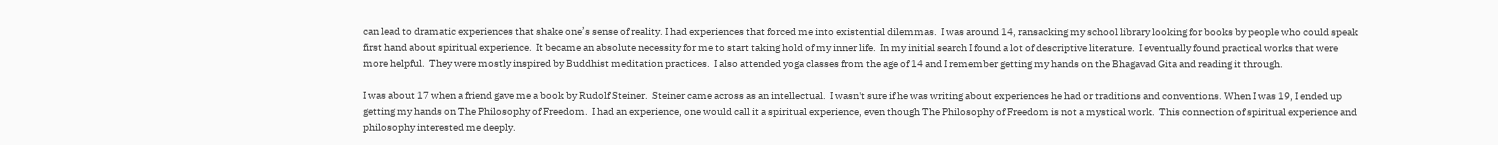can lead to dramatic experiences that shake one’s sense of reality. I had experiences that forced me into existential dilemmas.  I was around 14, ransacking my school library looking for books by people who could speak first hand about spiritual experience.  It became an absolute necessity for me to start taking hold of my inner life.  In my initial search I found a lot of descriptive literature.  I eventually found practical works that were more helpful.  They were mostly inspired by Buddhist meditation practices.  I also attended yoga classes from the age of 14 and I remember getting my hands on the Bhagavad Gita and reading it through.

I was about 17 when a friend gave me a book by Rudolf Steiner.  Steiner came across as an intellectual.  I wasn't sure if he was writing about experiences he had or traditions and conventions. When I was 19, I ended up getting my hands on The Philosophy of Freedom.  I had an experience, one would call it a spiritual experience, even though The Philosophy of Freedom is not a mystical work.  This connection of spiritual experience and philosophy interested me deeply.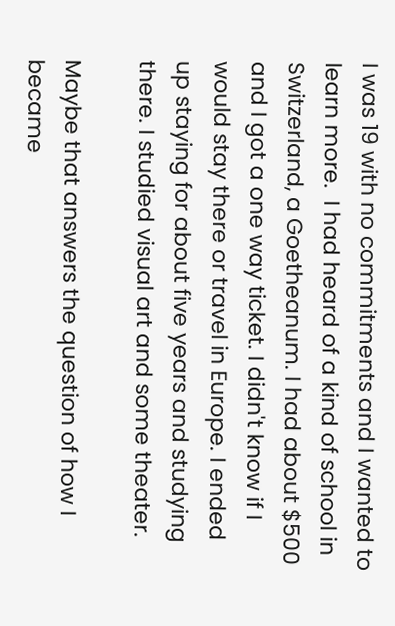I was 19 with no commitments and I wanted to learn more.  I had heard of a kind of school in Switzerland, a Goetheanum. I had about $500 and I got a one way ticket. I didn't know if I would stay there or travel in Europe. I ended up staying for about five years and studying there. I studied visual art and some theater.

Maybe that answers the question of how I became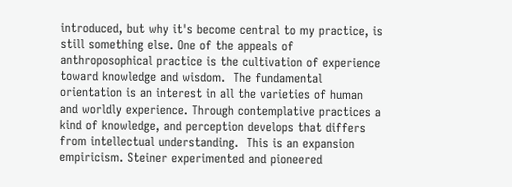introduced, but why it's become central to my practice, is still something else. One of the appeals of anthroposophical practice is the cultivation of experience toward knowledge and wisdom.  The fundamental orientation is an interest in all the varieties of human and worldly experience. Through contemplative practices a kind of knowledge, and perception develops that differs from intellectual understanding.  This is an expansion empiricism. Steiner experimented and pioneered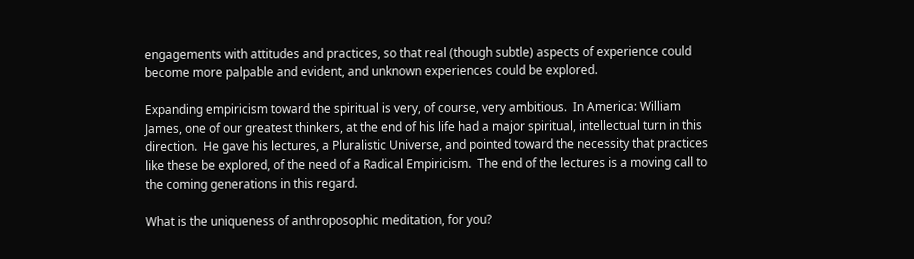engagements with attitudes and practices, so that real (though subtle) aspects of experience could become more palpable and evident, and unknown experiences could be explored.

Expanding empiricism toward the spiritual is very, of course, very ambitious.  In America: William James, one of our greatest thinkers, at the end of his life had a major spiritual, intellectual turn in this direction.  He gave his lectures, a Pluralistic Universe, and pointed toward the necessity that practices like these be explored, of the need of a Radical Empiricism.  The end of the lectures is a moving call to the coming generations in this regard.

What is the uniqueness of anthroposophic meditation, for you?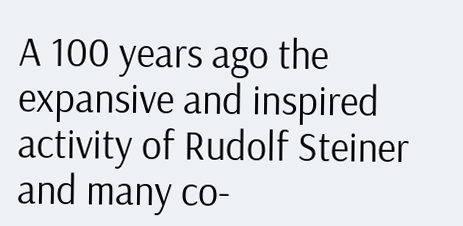A 100 years ago the expansive and inspired activity of Rudolf Steiner and many co-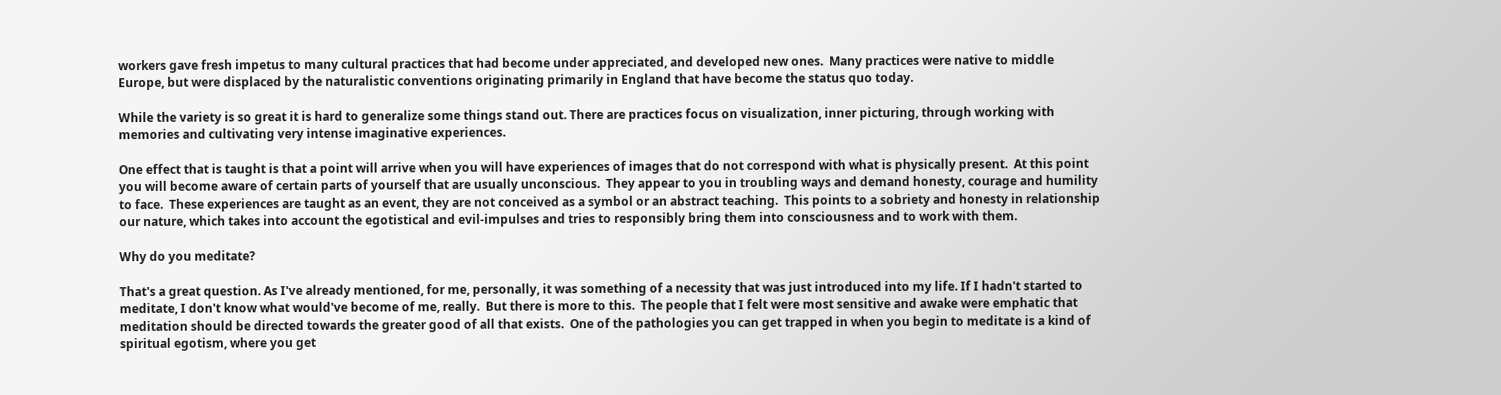workers gave fresh impetus to many cultural practices that had become under appreciated, and developed new ones.  Many practices were native to middle Europe, but were displaced by the naturalistic conventions originating primarily in England that have become the status quo today.

While the variety is so great it is hard to generalize some things stand out. There are practices focus on visualization, inner picturing, through working with memories and cultivating very intense imaginative experiences.

One effect that is taught is that a point will arrive when you will have experiences of images that do not correspond with what is physically present.  At this point you will become aware of certain parts of yourself that are usually unconscious.  They appear to you in troubling ways and demand honesty, courage and humility to face.  These experiences are taught as an event, they are not conceived as a symbol or an abstract teaching.  This points to a sobriety and honesty in relationship our nature, which takes into account the egotistical and evil-impulses and tries to responsibly bring them into consciousness and to work with them.

Why do you meditate?

That's a great question. As I've already mentioned, for me, personally, it was something of a necessity that was just introduced into my life. If I hadn't started to meditate, I don't know what would've become of me, really.  But there is more to this.  The people that I felt were most sensitive and awake were emphatic that meditation should be directed towards the greater good of all that exists.  One of the pathologies you can get trapped in when you begin to meditate is a kind of spiritual egotism, where you get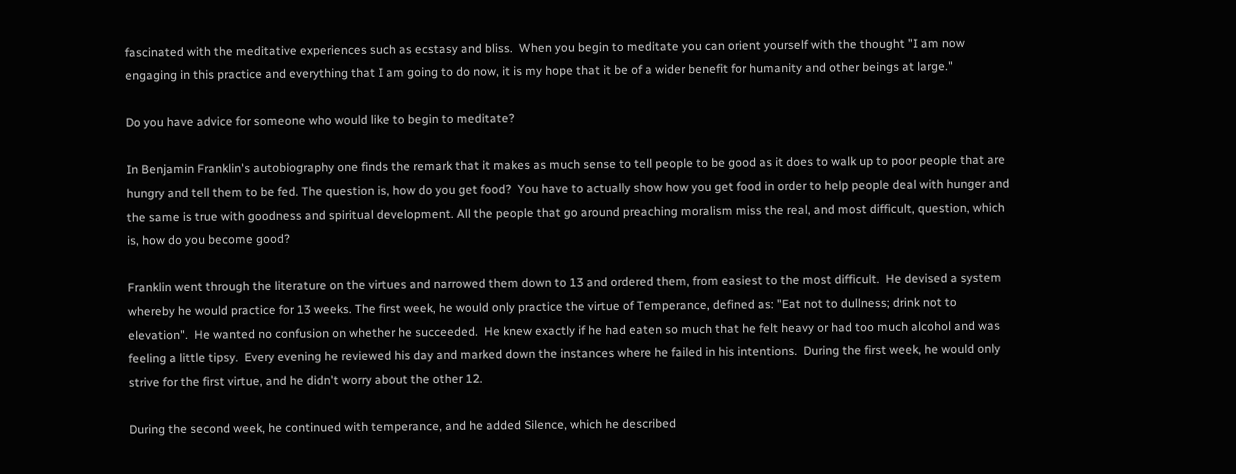fascinated with the meditative experiences such as ecstasy and bliss.  When you begin to meditate you can orient yourself with the thought "I am now engaging in this practice and everything that I am going to do now, it is my hope that it be of a wider benefit for humanity and other beings at large."

Do you have advice for someone who would like to begin to meditate?

In Benjamin Franklin's autobiography one finds the remark that it makes as much sense to tell people to be good as it does to walk up to poor people that are hungry and tell them to be fed. The question is, how do you get food?  You have to actually show how you get food in order to help people deal with hunger and the same is true with goodness and spiritual development. All the people that go around preaching moralism miss the real, and most difficult, question, which is, how do you become good?

Franklin went through the literature on the virtues and narrowed them down to 13 and ordered them, from easiest to the most difficult.  He devised a system whereby he would practice for 13 weeks. The first week, he would only practice the virtue of Temperance, defined as: "Eat not to dullness; drink not to elevation".  He wanted no confusion on whether he succeeded.  He knew exactly if he had eaten so much that he felt heavy or had too much alcohol and was feeling a little tipsy.  Every evening he reviewed his day and marked down the instances where he failed in his intentions.  During the first week, he would only strive for the first virtue, and he didn't worry about the other 12.

During the second week, he continued with temperance, and he added Silence, which he described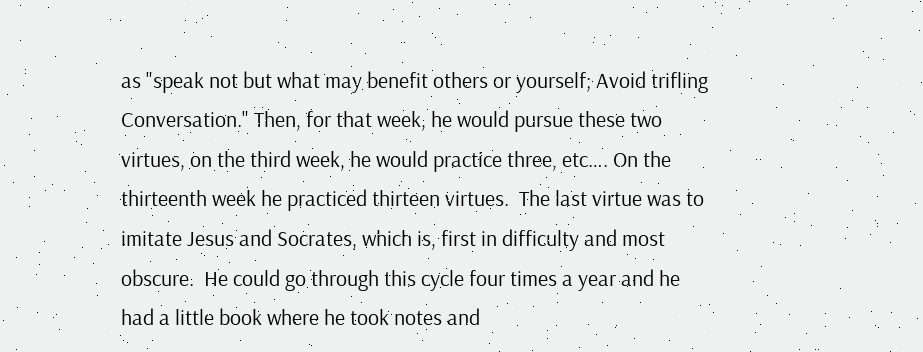as "speak not but what may benefit others or yourself; Avoid trifling Conversation." Then, for that week, he would pursue these two virtues, on the third week, he would practice three, etc…. On the thirteenth week he practiced thirteen virtues.  The last virtue was to imitate Jesus and Socrates, which is, first in difficulty and most obscure.  He could go through this cycle four times a year and he had a little book where he took notes and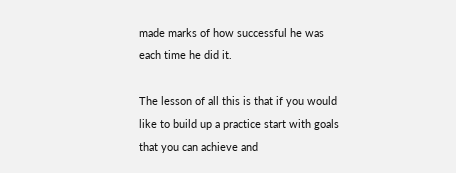made marks of how successful he was each time he did it.

The lesson of all this is that if you would like to build up a practice start with goals that you can achieve and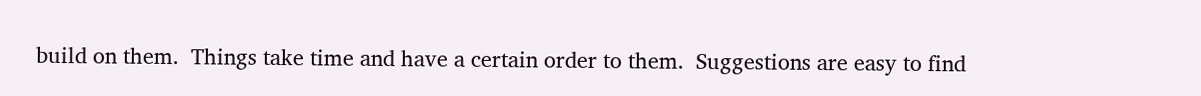build on them.  Things take time and have a certain order to them.  Suggestions are easy to find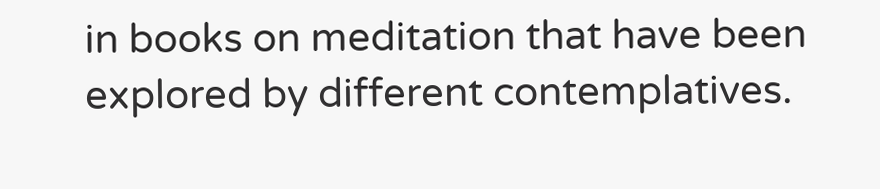in books on meditation that have been explored by different contemplatives.